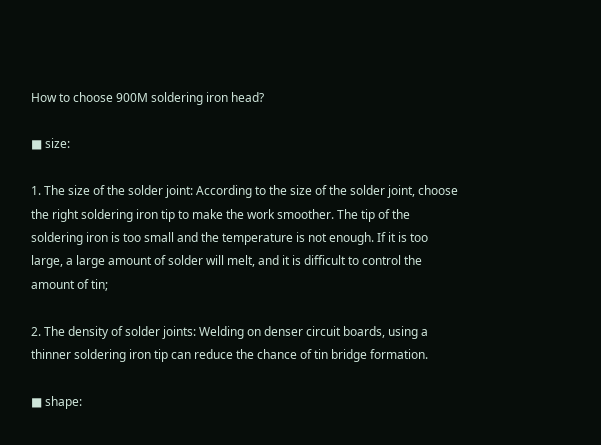How to choose 900M soldering iron head?

■ size:

1. The size of the solder joint: According to the size of the solder joint, choose the right soldering iron tip to make the work smoother. The tip of the soldering iron is too small and the temperature is not enough. If it is too large, a large amount of solder will melt, and it is difficult to control the amount of tin;

2. The density of solder joints: Welding on denser circuit boards, using a thinner soldering iron tip can reduce the chance of tin bridge formation.

■ shape: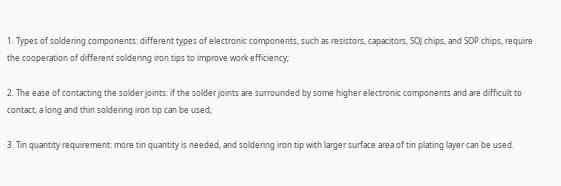1. Types of soldering components: different types of electronic components, such as resistors, capacitors, SOJ chips, and SOP chips, require the cooperation of different soldering iron tips to improve work efficiency;

2. The ease of contacting the solder joints: if the solder joints are surrounded by some higher electronic components and are difficult to contact, a long and thin soldering iron tip can be used;

3. Tin quantity requirement: more tin quantity is needed, and soldering iron tip with larger surface area of tin plating layer can be used.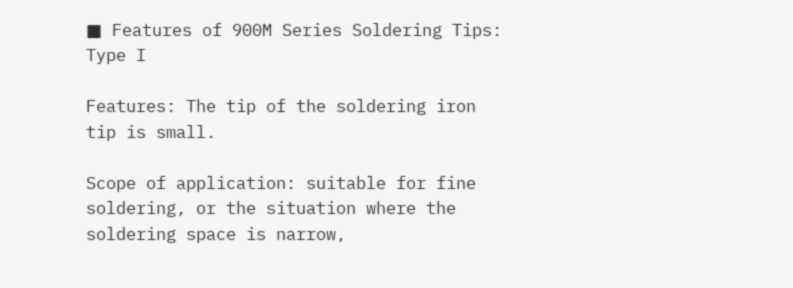■ Features of 900M Series Soldering Tips:
Type I

Features: The tip of the soldering iron tip is small.

Scope of application: suitable for fine soldering, or the situation where the soldering space is narrow,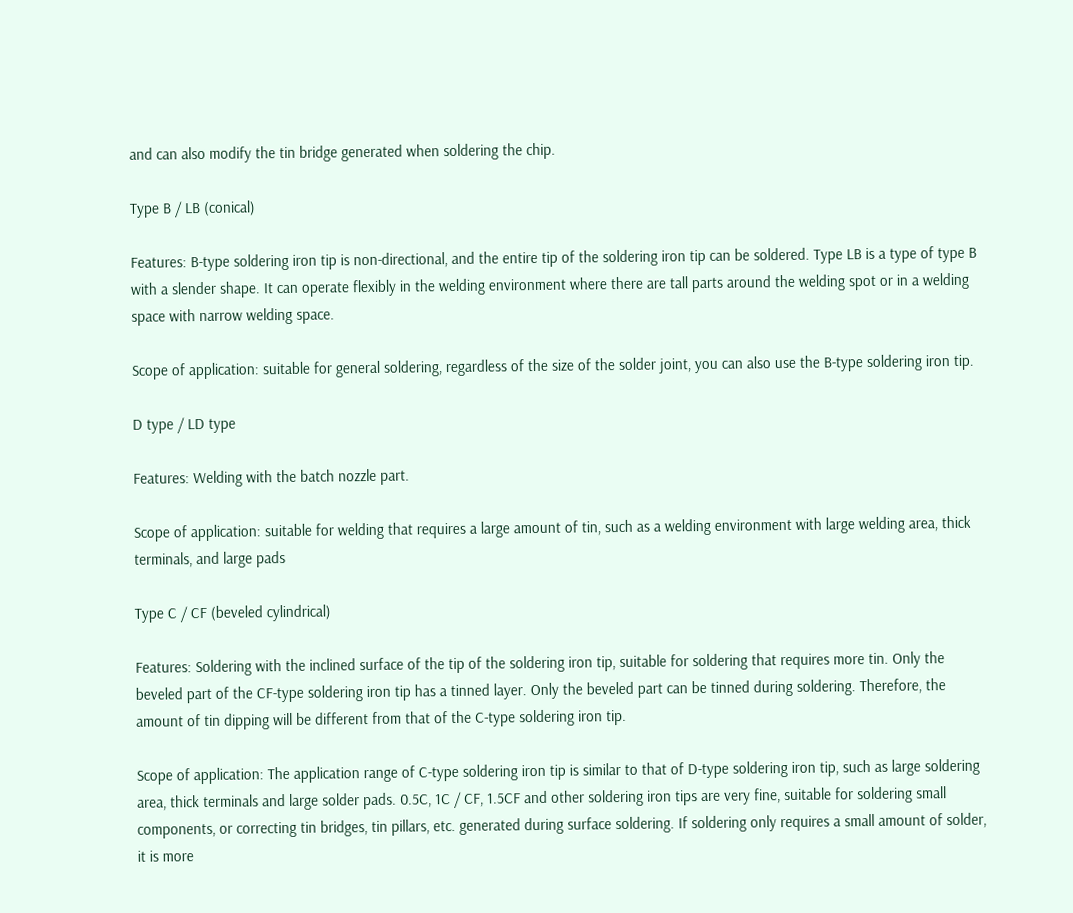and can also modify the tin bridge generated when soldering the chip.

Type B / LB (conical)

Features: B-type soldering iron tip is non-directional, and the entire tip of the soldering iron tip can be soldered. Type LB is a type of type B with a slender shape. It can operate flexibly in the welding environment where there are tall parts around the welding spot or in a welding space with narrow welding space.

Scope of application: suitable for general soldering, regardless of the size of the solder joint, you can also use the B-type soldering iron tip.

D type / LD type

Features: Welding with the batch nozzle part.

Scope of application: suitable for welding that requires a large amount of tin, such as a welding environment with large welding area, thick terminals, and large pads

Type C / CF (beveled cylindrical)

Features: Soldering with the inclined surface of the tip of the soldering iron tip, suitable for soldering that requires more tin. Only the beveled part of the CF-type soldering iron tip has a tinned layer. Only the beveled part can be tinned during soldering. Therefore, the amount of tin dipping will be different from that of the C-type soldering iron tip.

Scope of application: The application range of C-type soldering iron tip is similar to that of D-type soldering iron tip, such as large soldering area, thick terminals and large solder pads. 0.5C, 1C / CF, 1.5CF and other soldering iron tips are very fine, suitable for soldering small components, or correcting tin bridges, tin pillars, etc. generated during surface soldering. If soldering only requires a small amount of solder, it is more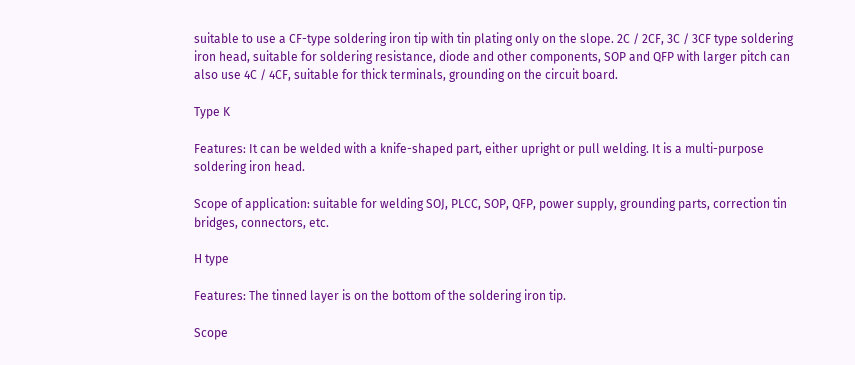suitable to use a CF-type soldering iron tip with tin plating only on the slope. 2C / 2CF, 3C / 3CF type soldering iron head, suitable for soldering resistance, diode and other components, SOP and QFP with larger pitch can also use 4C / 4CF, suitable for thick terminals, grounding on the circuit board.

Type K

Features: It can be welded with a knife-shaped part, either upright or pull welding. It is a multi-purpose soldering iron head.

Scope of application: suitable for welding SOJ, PLCC, SOP, QFP, power supply, grounding parts, correction tin bridges, connectors, etc.

H type

Features: The tinned layer is on the bottom of the soldering iron tip.

Scope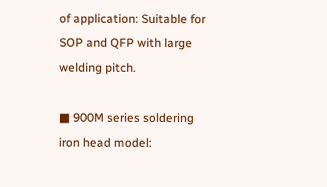of application: Suitable for SOP and QFP with large welding pitch.

■ 900M series soldering iron head model: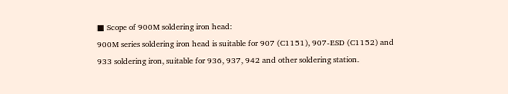■ Scope of 900M soldering iron head:
900M series soldering iron head is suitable for 907 (C1151), 907-ESD (C1152) and 933 soldering iron, suitable for 936, 937, 942 and other soldering station.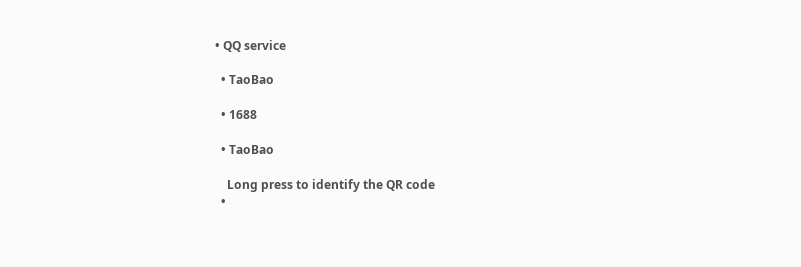• QQ service

  • TaoBao

  • 1688

  • TaoBao

    Long press to identify the QR code
  •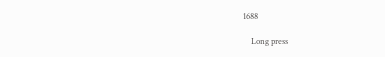1688

    Long press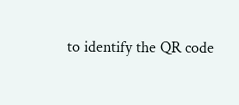to identify the QR code